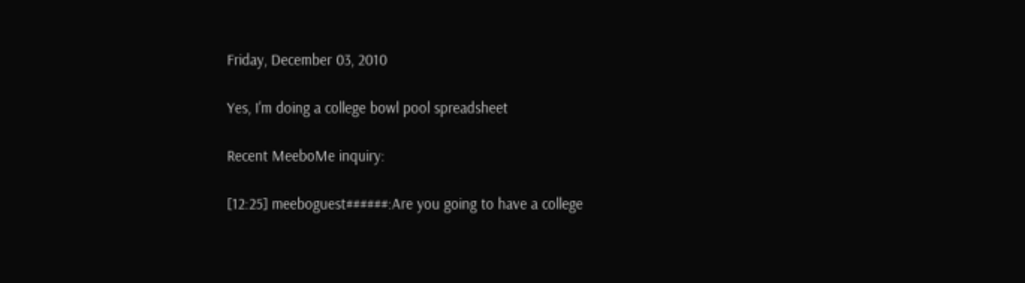Friday, December 03, 2010

Yes, I'm doing a college bowl pool spreadsheet

Recent MeeboMe inquiry:

[12:25] meeboguest######:Are you going to have a college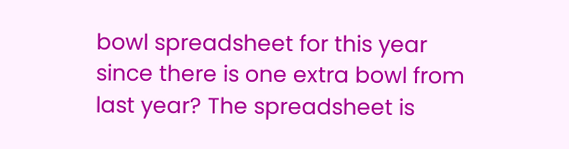bowl spreadsheet for this year since there is one extra bowl from last year? The spreadsheet is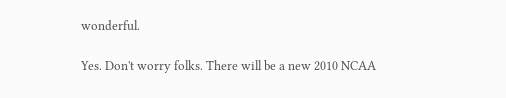wonderful.

Yes. Don't worry folks. There will be a new 2010 NCAA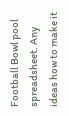Football Bowl pool spreadsheet. Any ideas how to make it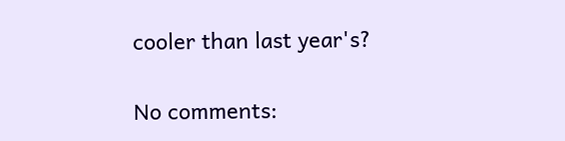cooler than last year's?

No comments: